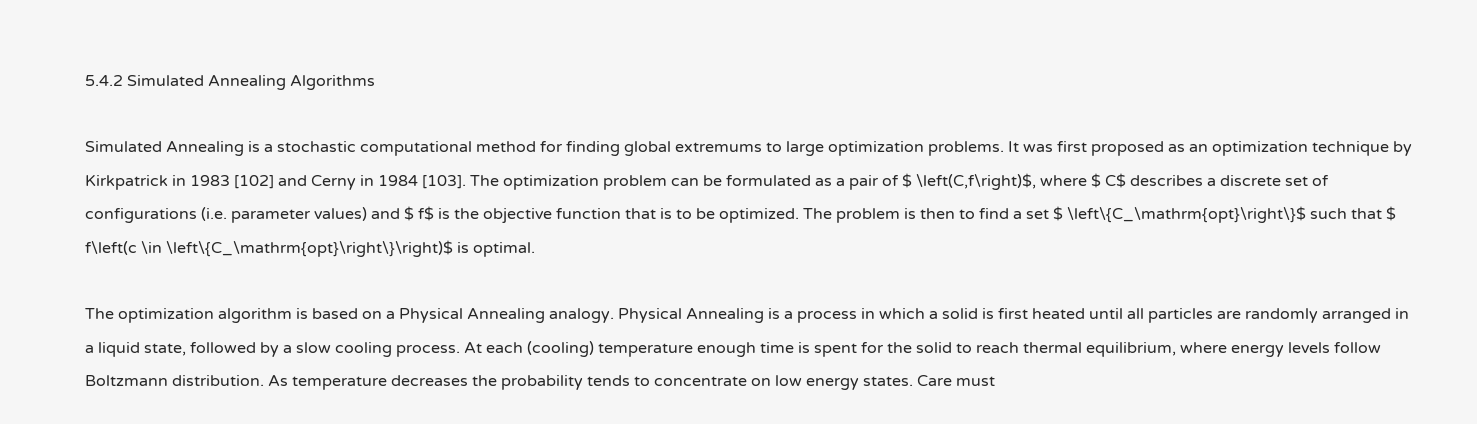5.4.2 Simulated Annealing Algorithms

Simulated Annealing is a stochastic computational method for finding global extremums to large optimization problems. It was first proposed as an optimization technique by Kirkpatrick in 1983 [102] and Cerny in 1984 [103]. The optimization problem can be formulated as a pair of $ \left(C,f\right)$, where $ C$ describes a discrete set of configurations (i.e. parameter values) and $ f$ is the objective function that is to be optimized. The problem is then to find a set $ \left\{C_\mathrm{opt}\right\}$ such that $ f\left(c \in \left\{C_\mathrm{opt}\right\}\right)$ is optimal.

The optimization algorithm is based on a Physical Annealing analogy. Physical Annealing is a process in which a solid is first heated until all particles are randomly arranged in a liquid state, followed by a slow cooling process. At each (cooling) temperature enough time is spent for the solid to reach thermal equilibrium, where energy levels follow Boltzmann distribution. As temperature decreases the probability tends to concentrate on low energy states. Care must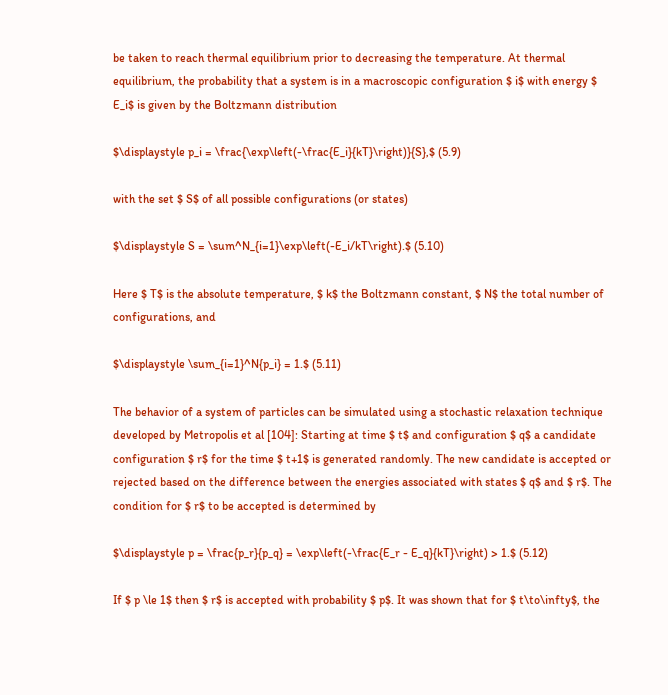be taken to reach thermal equilibrium prior to decreasing the temperature. At thermal equilibrium, the probability that a system is in a macroscopic configuration $ i$ with energy $ E_i$ is given by the Boltzmann distribution

$\displaystyle p_i = \frac{\exp\left(-\frac{E_i}{kT}\right)}{S},$ (5.9)

with the set $ S$ of all possible configurations (or states)

$\displaystyle S = \sum^N_{i=1}\exp\left(-E_i/kT\right).$ (5.10)

Here $ T$ is the absolute temperature, $ k$ the Boltzmann constant, $ N$ the total number of configurations, and

$\displaystyle \sum_{i=1}^N{p_i} = 1.$ (5.11)

The behavior of a system of particles can be simulated using a stochastic relaxation technique developed by Metropolis et al [104]: Starting at time $ t$ and configuration $ q$ a candidate configuration $ r$ for the time $ t+1$ is generated randomly. The new candidate is accepted or rejected based on the difference between the energies associated with states $ q$ and $ r$. The condition for $ r$ to be accepted is determined by

$\displaystyle p = \frac{p_r}{p_q} = \exp\left(-\frac{E_r - E_q}{kT}\right) > 1.$ (5.12)

If $ p \le 1$ then $ r$ is accepted with probability $ p$. It was shown that for $ t\to\infty$, the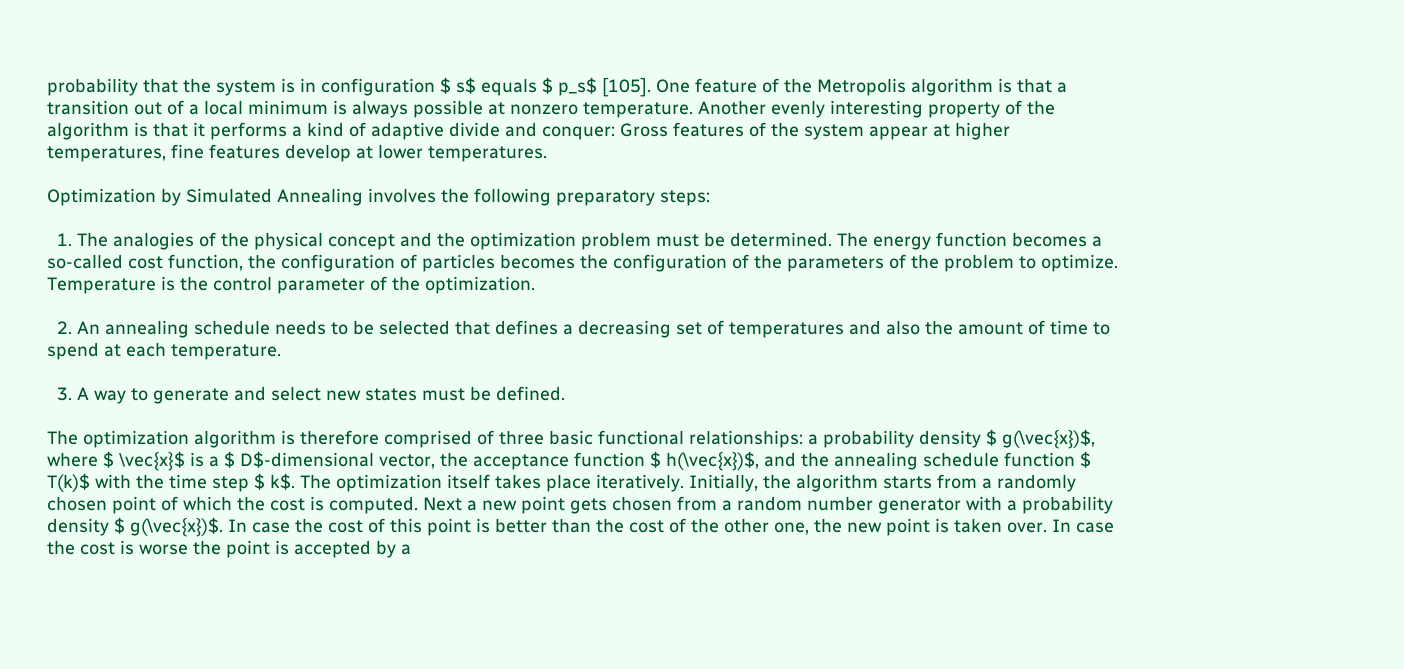probability that the system is in configuration $ s$ equals $ p_s$ [105]. One feature of the Metropolis algorithm is that a transition out of a local minimum is always possible at nonzero temperature. Another evenly interesting property of the algorithm is that it performs a kind of adaptive divide and conquer: Gross features of the system appear at higher temperatures, fine features develop at lower temperatures.

Optimization by Simulated Annealing involves the following preparatory steps:

  1. The analogies of the physical concept and the optimization problem must be determined. The energy function becomes a so-called cost function, the configuration of particles becomes the configuration of the parameters of the problem to optimize. Temperature is the control parameter of the optimization.

  2. An annealing schedule needs to be selected that defines a decreasing set of temperatures and also the amount of time to spend at each temperature.

  3. A way to generate and select new states must be defined.

The optimization algorithm is therefore comprised of three basic functional relationships: a probability density $ g(\vec{x})$, where $ \vec{x}$ is a $ D$-dimensional vector, the acceptance function $ h(\vec{x})$, and the annealing schedule function $ T(k)$ with the time step $ k$. The optimization itself takes place iteratively. Initially, the algorithm starts from a randomly chosen point of which the cost is computed. Next a new point gets chosen from a random number generator with a probability density $ g(\vec{x})$. In case the cost of this point is better than the cost of the other one, the new point is taken over. In case the cost is worse the point is accepted by a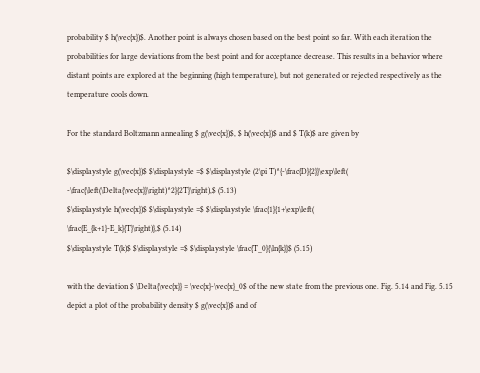probability $ h(\vec{x})$. Another point is always chosen based on the best point so far. With each iteration the probabilities for large deviations from the best point and for acceptance decrease. This results in a behavior where distant points are explored at the beginning (high temperature), but not generated or rejected respectively as the temperature cools down.

For the standard Boltzmann annealing $ g(\vec{x})$, $ h(\vec{x})$ and $ T(k)$ are given by

$\displaystyle g(\vec{x})$ $\displaystyle =$ $\displaystyle (2\pi T)^{-\frac{D}{2}}\exp\left(
-\frac{\left(\Delta{\vec{x}}\right)^2}{2T}\right),$ (5.13)
$\displaystyle h(\vec{x})$ $\displaystyle =$ $\displaystyle \frac{1}{1+\exp\left(
\frac{E_{k+1}-E_k}{T}\right)},$ (5.14)
$\displaystyle T(k)$ $\displaystyle =$ $\displaystyle \frac{T_0}{\ln{k}}$ (5.15)

with the deviation $ \Delta{\vec{x}} = \vec{x}-\vec{x}_0$ of the new state from the previous one. Fig. 5.14 and Fig. 5.15 depict a plot of the probability density $ g(\vec{x})$ and of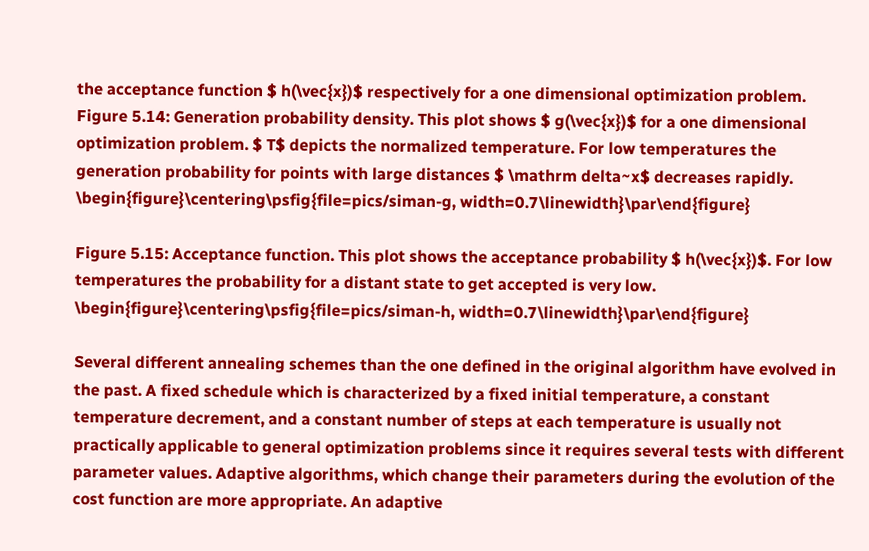the acceptance function $ h(\vec{x})$ respectively for a one dimensional optimization problem.
Figure 5.14: Generation probability density. This plot shows $ g(\vec{x})$ for a one dimensional optimization problem. $ T$ depicts the normalized temperature. For low temperatures the generation probability for points with large distances $ \mathrm delta~x$ decreases rapidly.
\begin{figure}\centering\psfig{file=pics/siman-g, width=0.7\linewidth}\par\end{figure}

Figure 5.15: Acceptance function. This plot shows the acceptance probability $ h(\vec{x})$. For low temperatures the probability for a distant state to get accepted is very low.
\begin{figure}\centering\psfig{file=pics/siman-h, width=0.7\linewidth}\par\end{figure}

Several different annealing schemes than the one defined in the original algorithm have evolved in the past. A fixed schedule which is characterized by a fixed initial temperature, a constant temperature decrement, and a constant number of steps at each temperature is usually not practically applicable to general optimization problems since it requires several tests with different parameter values. Adaptive algorithms, which change their parameters during the evolution of the cost function are more appropriate. An adaptive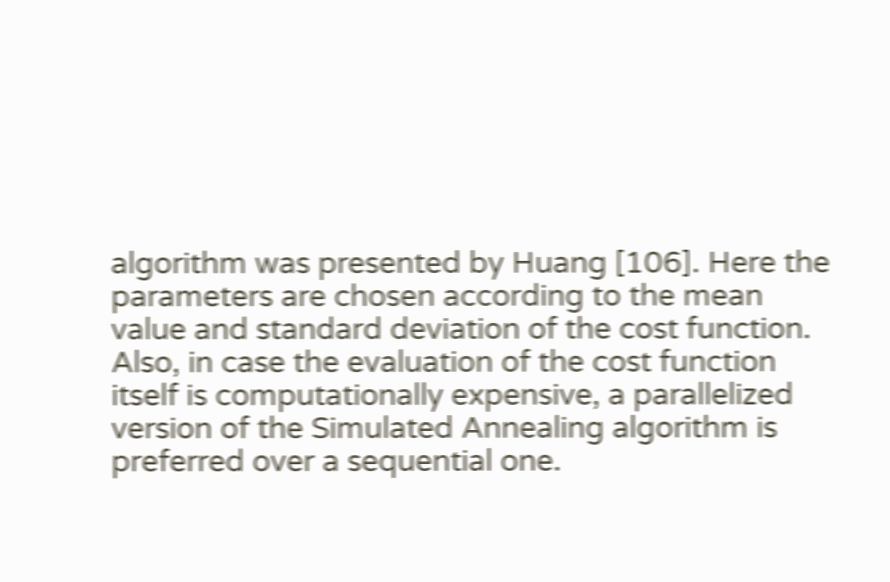algorithm was presented by Huang [106]. Here the parameters are chosen according to the mean value and standard deviation of the cost function. Also, in case the evaluation of the cost function itself is computationally expensive, a parallelized version of the Simulated Annealing algorithm is preferred over a sequential one.